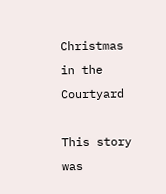Christmas in the Courtyard

This story was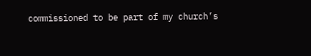commissioned to be part of my church’s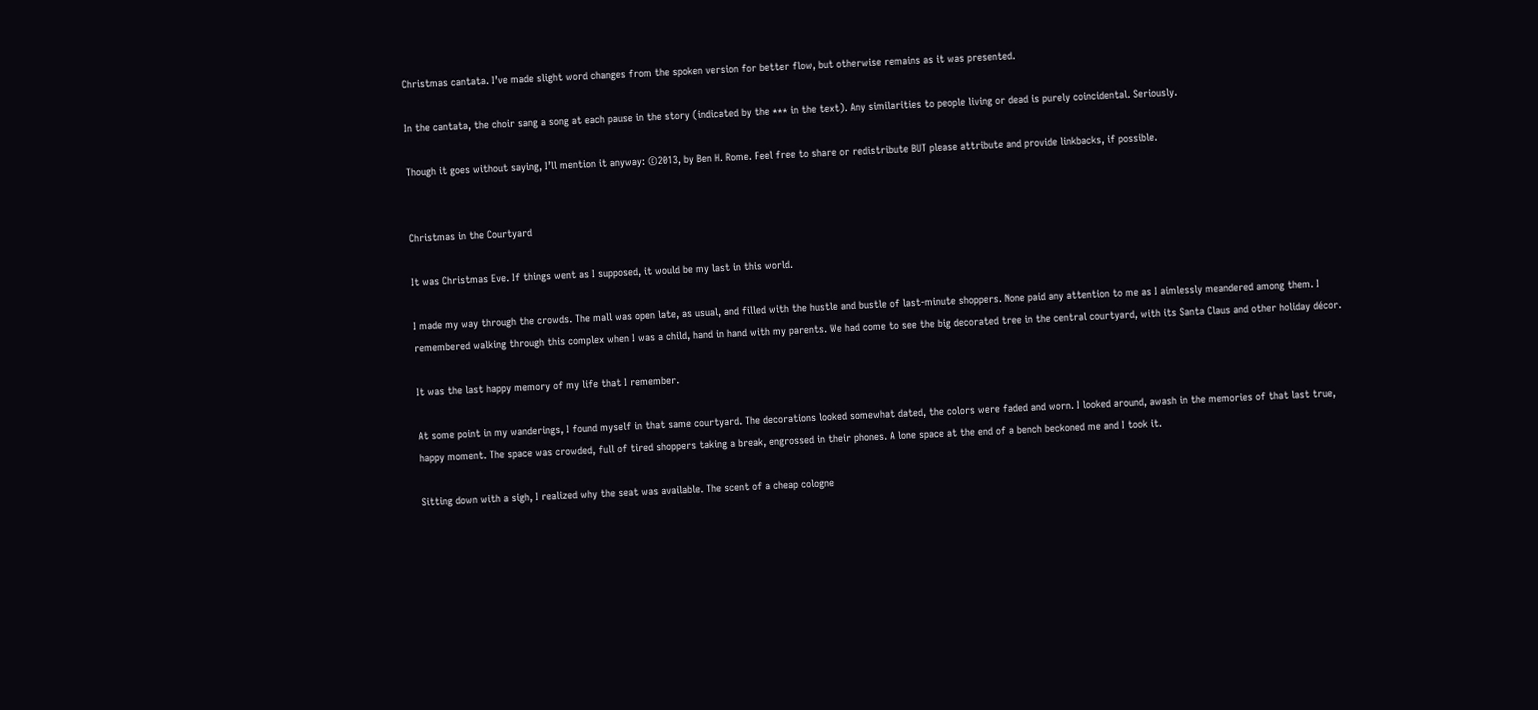Christmas cantata. I’ve made slight word changes from the spoken version for better flow, but otherwise remains as it was presented.

In the cantata, the choir sang a song at each pause in the story (indicated by the *** in the text). Any similarities to people living or dead is purely coincidental. Seriously.

Though it goes without saying, I’ll mention it anyway: ©2013, by Ben H. Rome. Feel free to share or redistribute BUT please attribute and provide linkbacks, if possible.


Christmas in the Courtyard

It was Christmas Eve. If things went as I supposed, it would be my last in this world.

I made my way through the crowds. The mall was open late, as usual, and filled with the hustle and bustle of last-minute shoppers. None paid any attention to me as I aimlessly meandered among them. I remembered walking through this complex when I was a child, hand in hand with my parents. We had come to see the big decorated tree in the central courtyard, with its Santa Claus and other holiday décor.

It was the last happy memory of my life that I remember.

At some point in my wanderings, I found myself in that same courtyard. The decorations looked somewhat dated, the colors were faded and worn. I looked around, awash in the memories of that last true, happy moment. The space was crowded, full of tired shoppers taking a break, engrossed in their phones. A lone space at the end of a bench beckoned me and I took it.

Sitting down with a sigh, I realized why the seat was available. The scent of a cheap cologne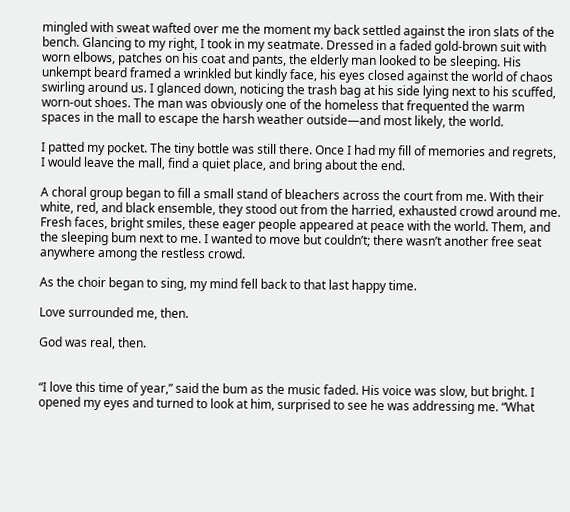mingled with sweat wafted over me the moment my back settled against the iron slats of the bench. Glancing to my right, I took in my seatmate. Dressed in a faded gold-brown suit with worn elbows, patches on his coat and pants, the elderly man looked to be sleeping. His unkempt beard framed a wrinkled but kindly face, his eyes closed against the world of chaos swirling around us. I glanced down, noticing the trash bag at his side lying next to his scuffed, worn-out shoes. The man was obviously one of the homeless that frequented the warm spaces in the mall to escape the harsh weather outside—and most likely, the world.

I patted my pocket. The tiny bottle was still there. Once I had my fill of memories and regrets, I would leave the mall, find a quiet place, and bring about the end.

A choral group began to fill a small stand of bleachers across the court from me. With their white, red, and black ensemble, they stood out from the harried, exhausted crowd around me. Fresh faces, bright smiles, these eager people appeared at peace with the world. Them, and the sleeping bum next to me. I wanted to move but couldn’t; there wasn’t another free seat anywhere among the restless crowd.

As the choir began to sing, my mind fell back to that last happy time.

Love surrounded me, then.

God was real, then.


“I love this time of year,” said the bum as the music faded. His voice was slow, but bright. I opened my eyes and turned to look at him, surprised to see he was addressing me. “What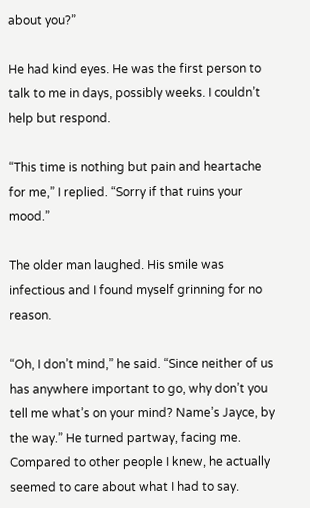about you?”

He had kind eyes. He was the first person to talk to me in days, possibly weeks. I couldn’t help but respond.

“This time is nothing but pain and heartache for me,” I replied. “Sorry if that ruins your mood.”

The older man laughed. His smile was infectious and I found myself grinning for no reason.

“Oh, I don’t mind,” he said. “Since neither of us has anywhere important to go, why don’t you tell me what’s on your mind? Name’s Jayce, by the way.” He turned partway, facing me. Compared to other people I knew, he actually seemed to care about what I had to say.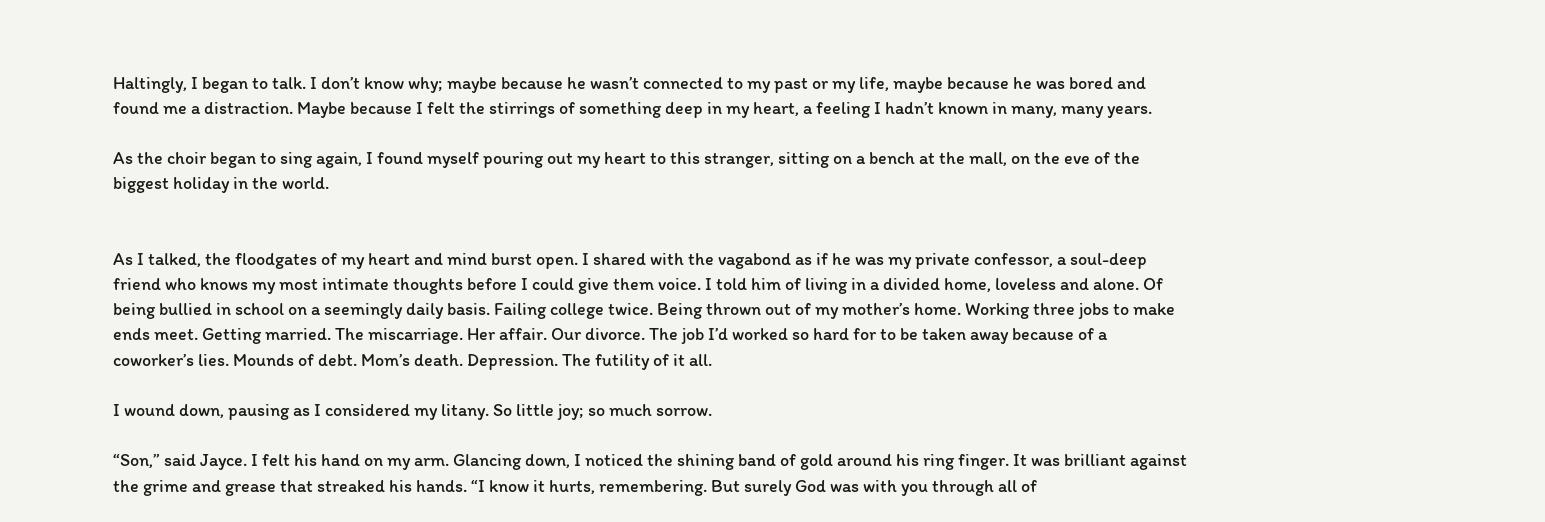Haltingly, I began to talk. I don’t know why; maybe because he wasn’t connected to my past or my life, maybe because he was bored and found me a distraction. Maybe because I felt the stirrings of something deep in my heart, a feeling I hadn’t known in many, many years.

As the choir began to sing again, I found myself pouring out my heart to this stranger, sitting on a bench at the mall, on the eve of the biggest holiday in the world.


As I talked, the floodgates of my heart and mind burst open. I shared with the vagabond as if he was my private confessor, a soul-deep friend who knows my most intimate thoughts before I could give them voice. I told him of living in a divided home, loveless and alone. Of being bullied in school on a seemingly daily basis. Failing college twice. Being thrown out of my mother’s home. Working three jobs to make ends meet. Getting married. The miscarriage. Her affair. Our divorce. The job I’d worked so hard for to be taken away because of a coworker’s lies. Mounds of debt. Mom’s death. Depression. The futility of it all.

I wound down, pausing as I considered my litany. So little joy; so much sorrow.

“Son,” said Jayce. I felt his hand on my arm. Glancing down, I noticed the shining band of gold around his ring finger. It was brilliant against the grime and grease that streaked his hands. “I know it hurts, remembering. But surely God was with you through all of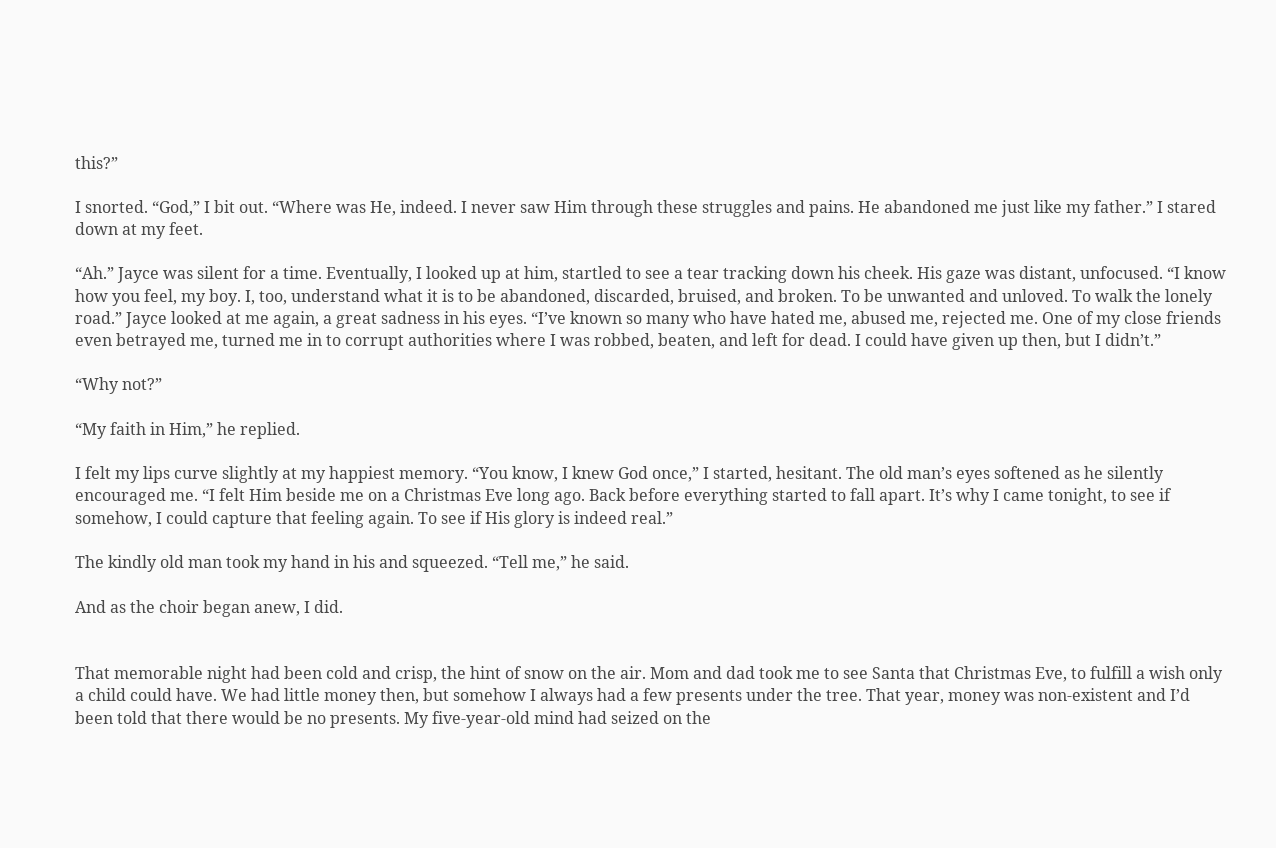this?”

I snorted. “God,” I bit out. “Where was He, indeed. I never saw Him through these struggles and pains. He abandoned me just like my father.” I stared down at my feet.

“Ah.” Jayce was silent for a time. Eventually, I looked up at him, startled to see a tear tracking down his cheek. His gaze was distant, unfocused. “I know how you feel, my boy. I, too, understand what it is to be abandoned, discarded, bruised, and broken. To be unwanted and unloved. To walk the lonely road.” Jayce looked at me again, a great sadness in his eyes. “I’ve known so many who have hated me, abused me, rejected me. One of my close friends even betrayed me, turned me in to corrupt authorities where I was robbed, beaten, and left for dead. I could have given up then, but I didn’t.”

“Why not?”

“My faith in Him,” he replied.

I felt my lips curve slightly at my happiest memory. “You know, I knew God once,” I started, hesitant. The old man’s eyes softened as he silently encouraged me. “I felt Him beside me on a Christmas Eve long ago. Back before everything started to fall apart. It’s why I came tonight, to see if somehow, I could capture that feeling again. To see if His glory is indeed real.”

The kindly old man took my hand in his and squeezed. “Tell me,” he said.

And as the choir began anew, I did.


That memorable night had been cold and crisp, the hint of snow on the air. Mom and dad took me to see Santa that Christmas Eve, to fulfill a wish only a child could have. We had little money then, but somehow I always had a few presents under the tree. That year, money was non-existent and I’d been told that there would be no presents. My five-year-old mind had seized on the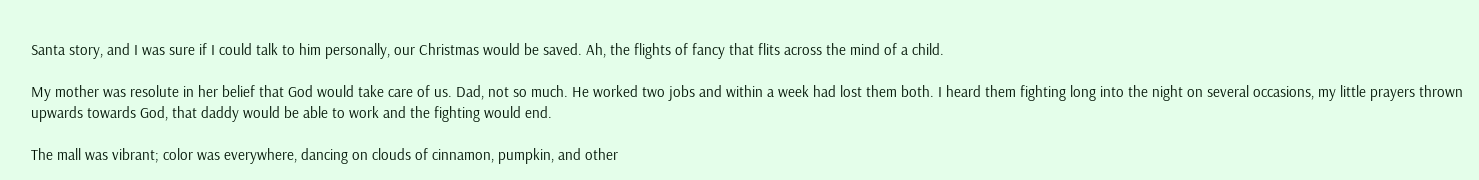Santa story, and I was sure if I could talk to him personally, our Christmas would be saved. Ah, the flights of fancy that flits across the mind of a child.

My mother was resolute in her belief that God would take care of us. Dad, not so much. He worked two jobs and within a week had lost them both. I heard them fighting long into the night on several occasions, my little prayers thrown upwards towards God, that daddy would be able to work and the fighting would end.

The mall was vibrant; color was everywhere, dancing on clouds of cinnamon, pumpkin, and other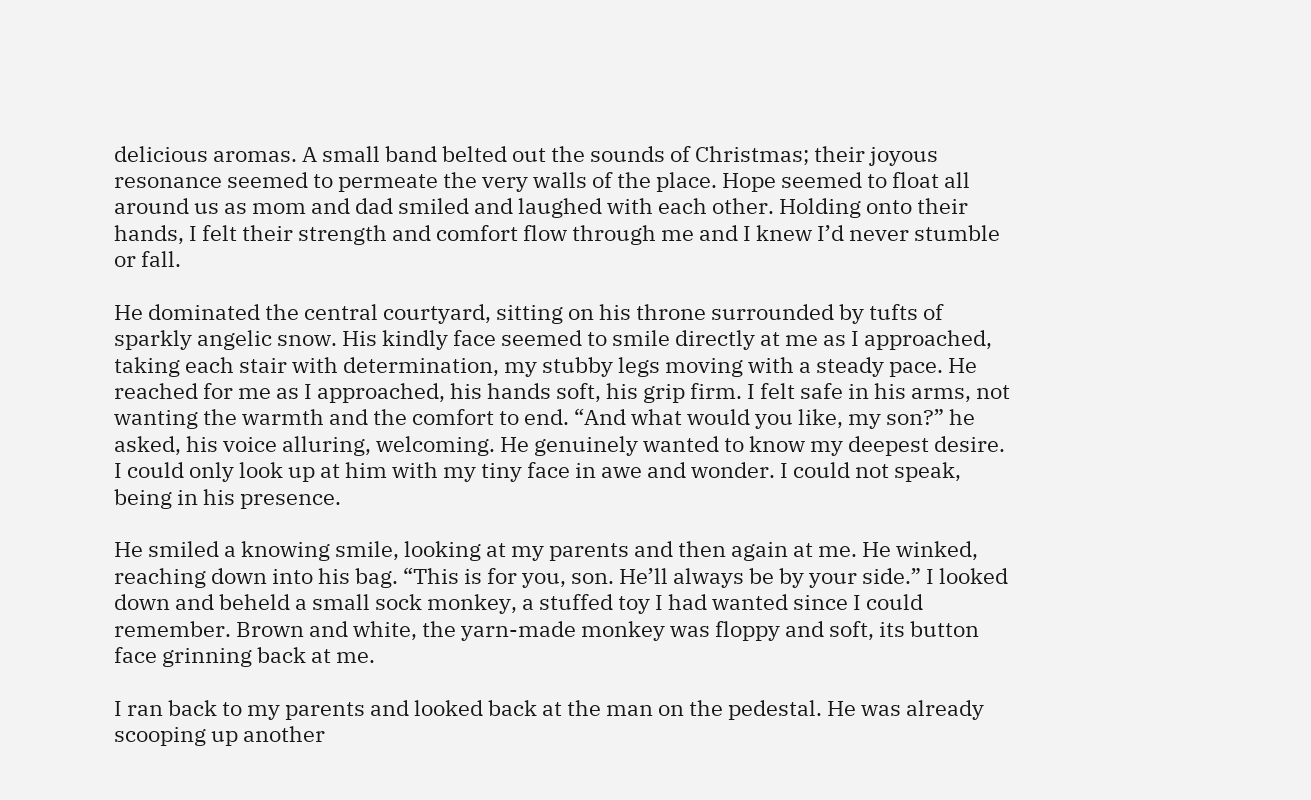delicious aromas. A small band belted out the sounds of Christmas; their joyous resonance seemed to permeate the very walls of the place. Hope seemed to float all around us as mom and dad smiled and laughed with each other. Holding onto their hands, I felt their strength and comfort flow through me and I knew I’d never stumble or fall.

He dominated the central courtyard, sitting on his throne surrounded by tufts of sparkly angelic snow. His kindly face seemed to smile directly at me as I approached, taking each stair with determination, my stubby legs moving with a steady pace. He reached for me as I approached, his hands soft, his grip firm. I felt safe in his arms, not wanting the warmth and the comfort to end. “And what would you like, my son?” he asked, his voice alluring, welcoming. He genuinely wanted to know my deepest desire. I could only look up at him with my tiny face in awe and wonder. I could not speak, being in his presence.

He smiled a knowing smile, looking at my parents and then again at me. He winked, reaching down into his bag. “This is for you, son. He’ll always be by your side.” I looked down and beheld a small sock monkey, a stuffed toy I had wanted since I could remember. Brown and white, the yarn-made monkey was floppy and soft, its button face grinning back at me.

I ran back to my parents and looked back at the man on the pedestal. He was already scooping up another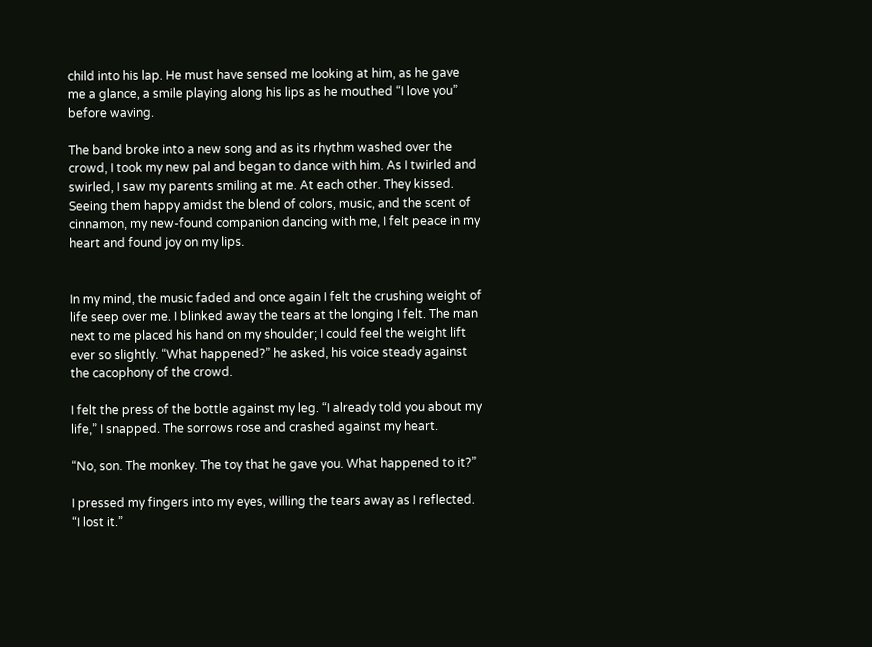child into his lap. He must have sensed me looking at him, as he gave me a glance, a smile playing along his lips as he mouthed “I love you” before waving.

The band broke into a new song and as its rhythm washed over the crowd, I took my new pal and began to dance with him. As I twirled and swirled, I saw my parents smiling at me. At each other. They kissed. Seeing them happy amidst the blend of colors, music, and the scent of cinnamon, my new-found companion dancing with me, I felt peace in my heart and found joy on my lips.


In my mind, the music faded and once again I felt the crushing weight of life seep over me. I blinked away the tears at the longing I felt. The man next to me placed his hand on my shoulder; I could feel the weight lift ever so slightly. “What happened?” he asked, his voice steady against the cacophony of the crowd.

I felt the press of the bottle against my leg. “I already told you about my life,” I snapped. The sorrows rose and crashed against my heart.

“No, son. The monkey. The toy that he gave you. What happened to it?”

I pressed my fingers into my eyes, willing the tears away as I reflected. “I lost it.”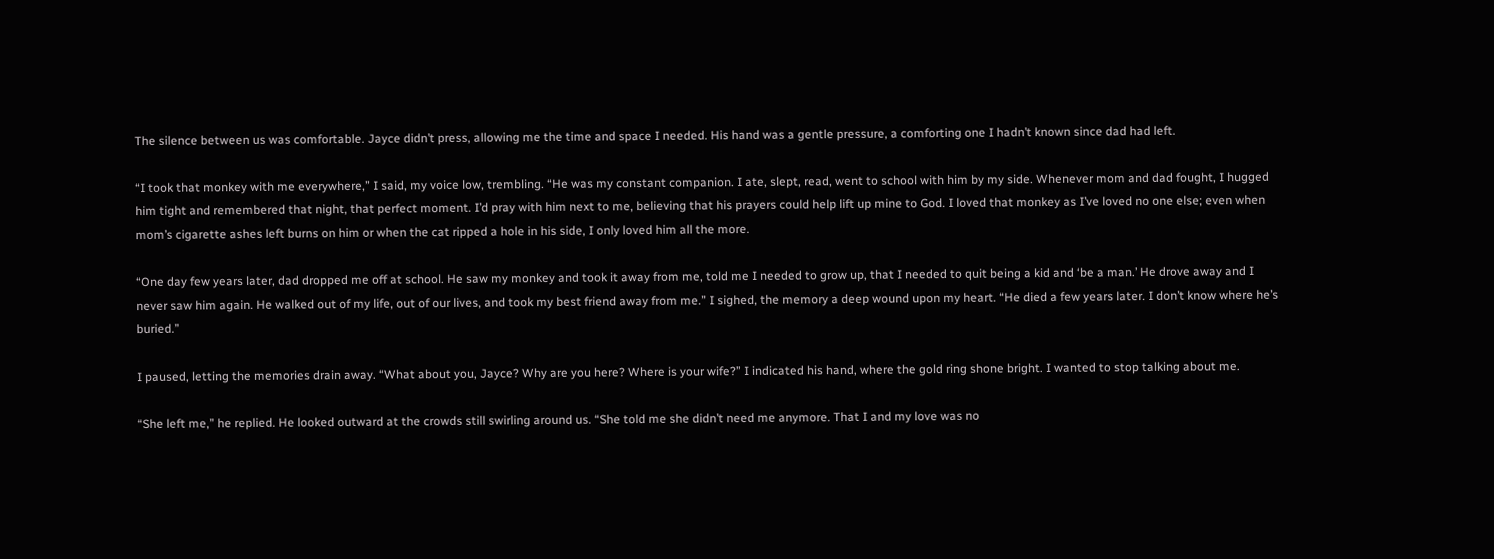The silence between us was comfortable. Jayce didn’t press, allowing me the time and space I needed. His hand was a gentle pressure, a comforting one I hadn’t known since dad had left.

“I took that monkey with me everywhere,” I said, my voice low, trembling. “He was my constant companion. I ate, slept, read, went to school with him by my side. Whenever mom and dad fought, I hugged him tight and remembered that night, that perfect moment. I’d pray with him next to me, believing that his prayers could help lift up mine to God. I loved that monkey as I’ve loved no one else; even when mom’s cigarette ashes left burns on him or when the cat ripped a hole in his side, I only loved him all the more.

“One day few years later, dad dropped me off at school. He saw my monkey and took it away from me, told me I needed to grow up, that I needed to quit being a kid and ‘be a man.’ He drove away and I never saw him again. He walked out of my life, out of our lives, and took my best friend away from me.” I sighed, the memory a deep wound upon my heart. “He died a few years later. I don’t know where he’s buried.”

I paused, letting the memories drain away. “What about you, Jayce? Why are you here? Where is your wife?” I indicated his hand, where the gold ring shone bright. I wanted to stop talking about me.

“She left me,” he replied. He looked outward at the crowds still swirling around us. “She told me she didn’t need me anymore. That I and my love was no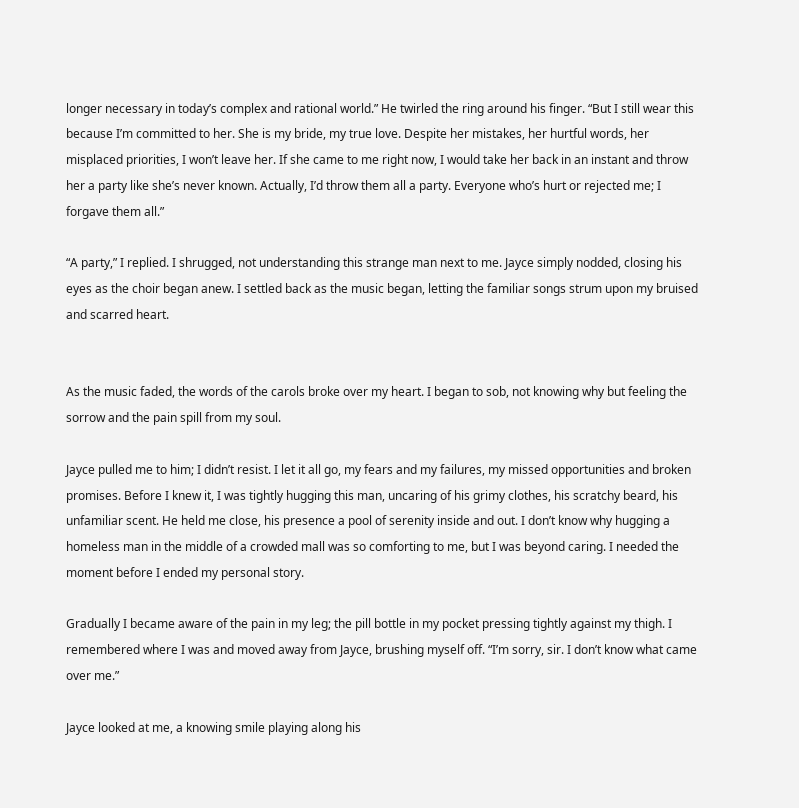longer necessary in today’s complex and rational world.” He twirled the ring around his finger. “But I still wear this because I’m committed to her. She is my bride, my true love. Despite her mistakes, her hurtful words, her misplaced priorities, I won’t leave her. If she came to me right now, I would take her back in an instant and throw her a party like she’s never known. Actually, I’d throw them all a party. Everyone who’s hurt or rejected me; I forgave them all.”

“A party,” I replied. I shrugged, not understanding this strange man next to me. Jayce simply nodded, closing his eyes as the choir began anew. I settled back as the music began, letting the familiar songs strum upon my bruised and scarred heart.


As the music faded, the words of the carols broke over my heart. I began to sob, not knowing why but feeling the sorrow and the pain spill from my soul.

Jayce pulled me to him; I didn’t resist. I let it all go, my fears and my failures, my missed opportunities and broken promises. Before I knew it, I was tightly hugging this man, uncaring of his grimy clothes, his scratchy beard, his unfamiliar scent. He held me close, his presence a pool of serenity inside and out. I don’t know why hugging a homeless man in the middle of a crowded mall was so comforting to me, but I was beyond caring. I needed the moment before I ended my personal story.

Gradually I became aware of the pain in my leg; the pill bottle in my pocket pressing tightly against my thigh. I remembered where I was and moved away from Jayce, brushing myself off. “I’m sorry, sir. I don’t know what came over me.”

Jayce looked at me, a knowing smile playing along his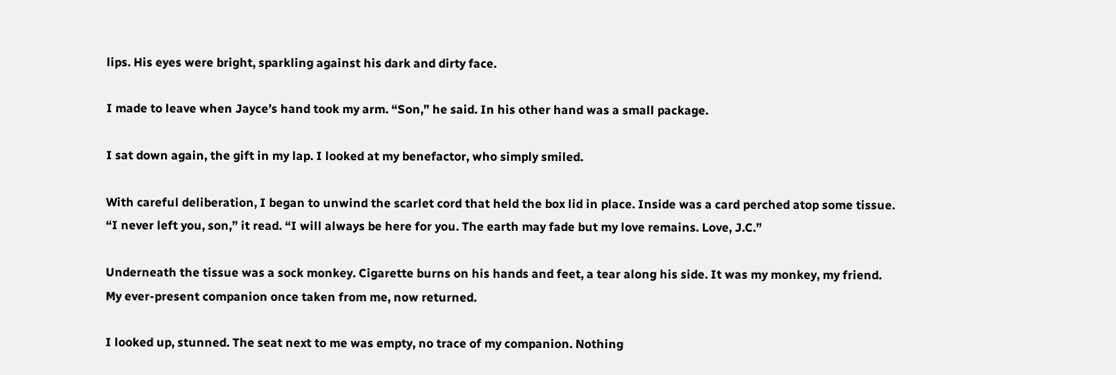lips. His eyes were bright, sparkling against his dark and dirty face.

I made to leave when Jayce’s hand took my arm. “Son,” he said. In his other hand was a small package.

I sat down again, the gift in my lap. I looked at my benefactor, who simply smiled.

With careful deliberation, I began to unwind the scarlet cord that held the box lid in place. Inside was a card perched atop some tissue. “I never left you, son,” it read. “I will always be here for you. The earth may fade but my love remains. Love, J.C.”

Underneath the tissue was a sock monkey. Cigarette burns on his hands and feet, a tear along his side. It was my monkey, my friend. My ever-present companion once taken from me, now returned.

I looked up, stunned. The seat next to me was empty, no trace of my companion. Nothing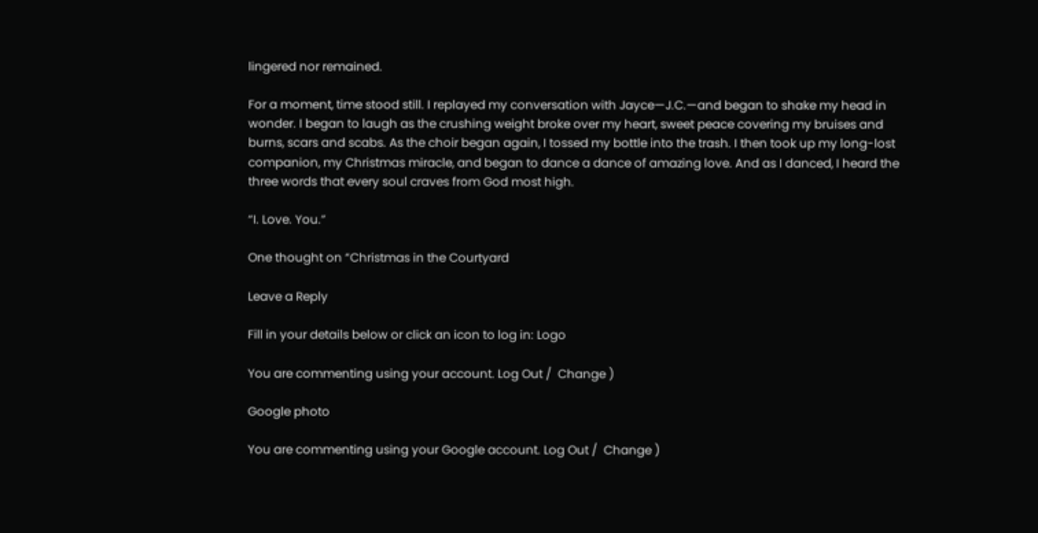lingered nor remained.

For a moment, time stood still. I replayed my conversation with Jayce—J.C.—and began to shake my head in wonder. I began to laugh as the crushing weight broke over my heart, sweet peace covering my bruises and burns, scars and scabs. As the choir began again, I tossed my bottle into the trash. I then took up my long-lost companion, my Christmas miracle, and began to dance a dance of amazing love. And as I danced, I heard the three words that every soul craves from God most high.

“I. Love. You.”

One thought on “Christmas in the Courtyard

Leave a Reply

Fill in your details below or click an icon to log in: Logo

You are commenting using your account. Log Out /  Change )

Google photo

You are commenting using your Google account. Log Out /  Change )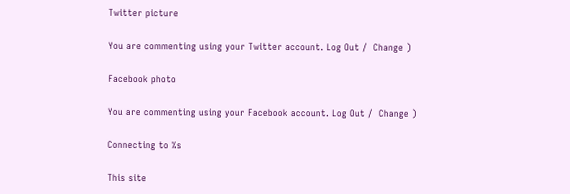Twitter picture

You are commenting using your Twitter account. Log Out /  Change )

Facebook photo

You are commenting using your Facebook account. Log Out /  Change )

Connecting to %s

This site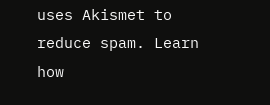uses Akismet to reduce spam. Learn how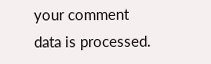your comment data is processed.